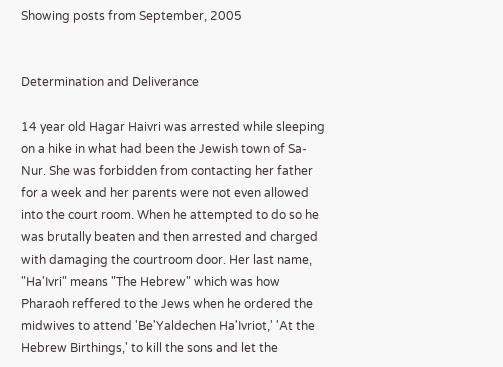Showing posts from September, 2005


Determination and Deliverance

14 year old Hagar Haivri was arrested while sleeping on a hike in what had been the Jewish town of Sa-Nur. She was forbidden from contacting her father for a week and her parents were not even allowed into the court room. When he attempted to do so he was brutally beaten and then arrested and charged with damaging the courtroom door. Her last name, "Ha'Ivri" means "The Hebrew" which was how Pharaoh reffered to the Jews when he ordered the midwives to attend 'Be'Yaldechen Ha'Ivriot,' 'At the Hebrew Birthings,' to kill the sons and let the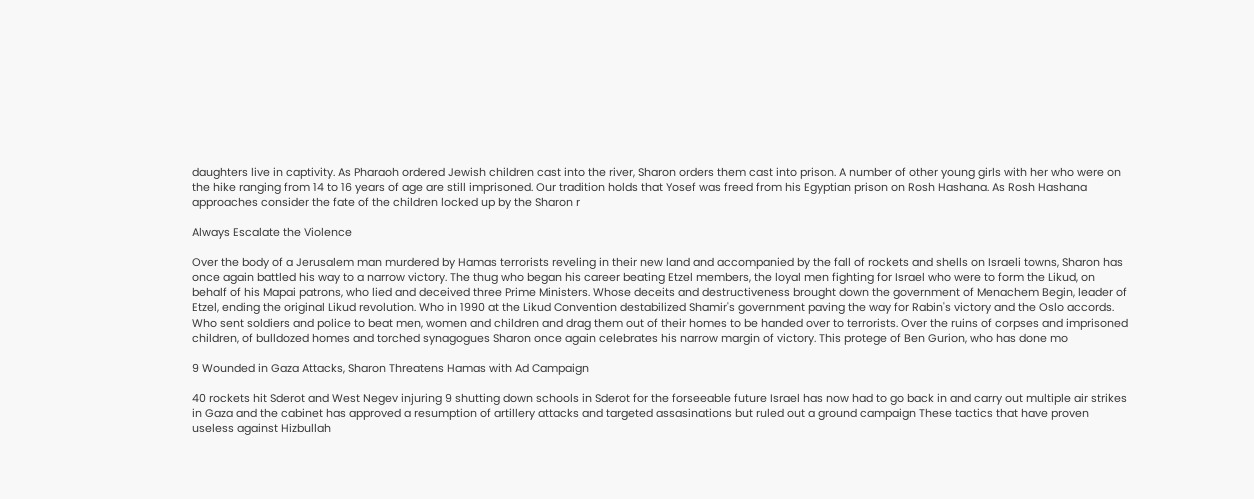daughters live in captivity. As Pharaoh ordered Jewish children cast into the river, Sharon orders them cast into prison. A number of other young girls with her who were on the hike ranging from 14 to 16 years of age are still imprisoned. Our tradition holds that Yosef was freed from his Egyptian prison on Rosh Hashana. As Rosh Hashana approaches consider the fate of the children locked up by the Sharon r

Always Escalate the Violence

Over the body of a Jerusalem man murdered by Hamas terrorists reveling in their new land and accompanied by the fall of rockets and shells on Israeli towns, Sharon has once again battled his way to a narrow victory. The thug who began his career beating Etzel members, the loyal men fighting for Israel who were to form the Likud, on behalf of his Mapai patrons, who lied and deceived three Prime Ministers. Whose deceits and destructiveness brought down the government of Menachem Begin, leader of Etzel, ending the original Likud revolution. Who in 1990 at the Likud Convention destabilized Shamir's government paving the way for Rabin's victory and the Oslo accords. Who sent soldiers and police to beat men, women and children and drag them out of their homes to be handed over to terrorists. Over the ruins of corpses and imprisoned children, of bulldozed homes and torched synagogues Sharon once again celebrates his narrow margin of victory. This protege of Ben Gurion, who has done mo

9 Wounded in Gaza Attacks, Sharon Threatens Hamas with Ad Campaign

40 rockets hit Sderot and West Negev injuring 9 shutting down schools in Sderot for the forseeable future Israel has now had to go back in and carry out multiple air strikes in Gaza and the cabinet has approved a resumption of artillery attacks and targeted assasinations but ruled out a ground campaign These tactics that have proven useless against Hizbullah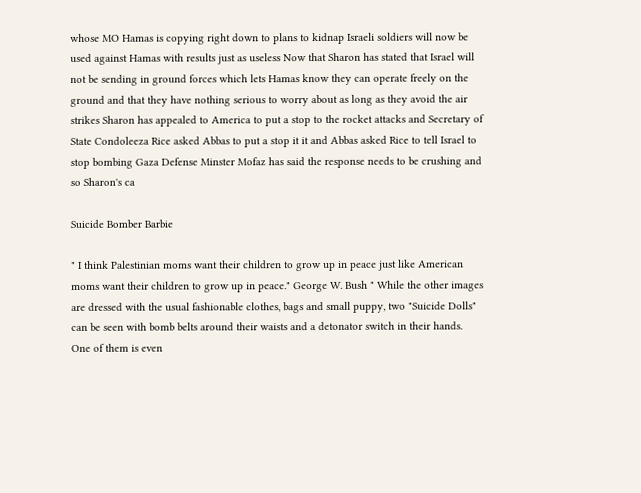whose MO Hamas is copying right down to plans to kidnap Israeli soldiers will now be used against Hamas with results just as useless Now that Sharon has stated that Israel will not be sending in ground forces which lets Hamas know they can operate freely on the ground and that they have nothing serious to worry about as long as they avoid the air strikes Sharon has appealed to America to put a stop to the rocket attacks and Secretary of State Condoleeza Rice asked Abbas to put a stop it it and Abbas asked Rice to tell Israel to stop bombing Gaza Defense Minster Mofaz has said the response needs to be crushing and so Sharon's ca

Suicide Bomber Barbie

" I think Palestinian moms want their children to grow up in peace just like American moms want their children to grow up in peace." George W. Bush " While the other images are dressed with the usual fashionable clothes, bags and small puppy, two "Suicide Dolls" can be seen with bomb belts around their waists and a detonator switch in their hands. One of them is even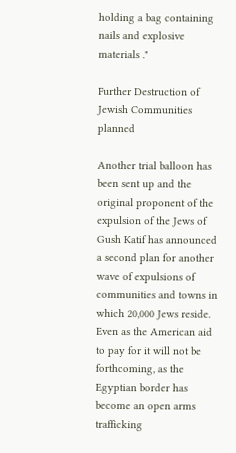holding a bag containing nails and explosive materials ."

Further Destruction of Jewish Communities planned

Another trial balloon has been sent up and the original proponent of the expulsion of the Jews of Gush Katif has announced a second plan for another wave of expulsions of communities and towns in which 20,000 Jews reside. Even as the American aid to pay for it will not be forthcoming, as the Egyptian border has become an open arms trafficking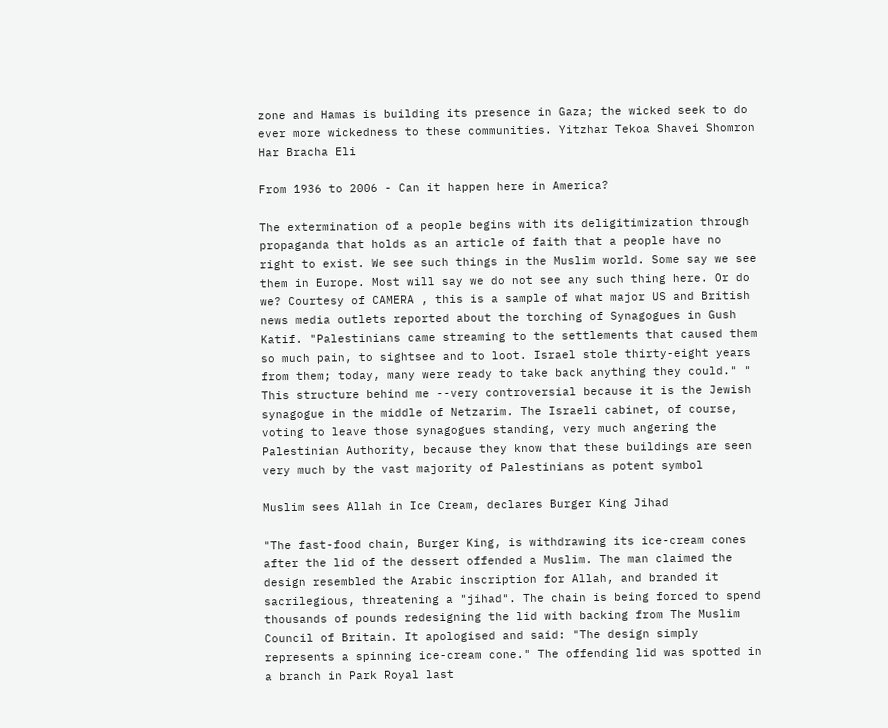zone and Hamas is building its presence in Gaza; the wicked seek to do ever more wickedness to these communities. Yitzhar Tekoa Shavei Shomron Har Bracha Eli

From 1936 to 2006 - Can it happen here in America?

The extermination of a people begins with its deligitimization through propaganda that holds as an article of faith that a people have no right to exist. We see such things in the Muslim world. Some say we see them in Europe. Most will say we do not see any such thing here. Or do we? Courtesy of CAMERA , this is a sample of what major US and British news media outlets reported about the torching of Synagogues in Gush Katif. "Palestinians came streaming to the settlements that caused them so much pain, to sightsee and to loot. Israel stole thirty-eight years from them; today, many were ready to take back anything they could." " This structure behind me --very controversial because it is the Jewish synagogue in the middle of Netzarim. The Israeli cabinet, of course, voting to leave those synagogues standing, very much angering the Palestinian Authority, because they know that these buildings are seen very much by the vast majority of Palestinians as potent symbol

Muslim sees Allah in Ice Cream, declares Burger King Jihad

"The fast-food chain, Burger King, is withdrawing its ice-cream cones after the lid of the dessert offended a Muslim. The man claimed the design resembled the Arabic inscription for Allah, and branded it sacrilegious, threatening a "jihad". The chain is being forced to spend thousands of pounds redesigning the lid with backing from The Muslim Council of Britain. It apologised and said: "The design simply represents a spinning ice-cream cone." The offending lid was spotted in a branch in Park Royal last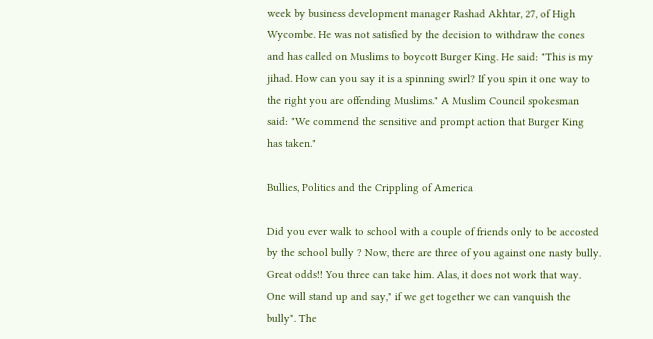week by business development manager Rashad Akhtar, 27, of High Wycombe. He was not satisfied by the decision to withdraw the cones and has called on Muslims to boycott Burger King. He said: "This is my jihad. How can you say it is a spinning swirl? If you spin it one way to the right you are offending Muslims." A Muslim Council spokesman said: "We commend the sensitive and prompt action that Burger King has taken."

Bullies, Politics and the Crippling of America

Did you ever walk to school with a couple of friends only to be accosted by the school bully ? Now, there are three of you against one nasty bully. Great odds!! You three can take him. Alas, it does not work that way. One will stand up and say," if we get together we can vanquish the bully". The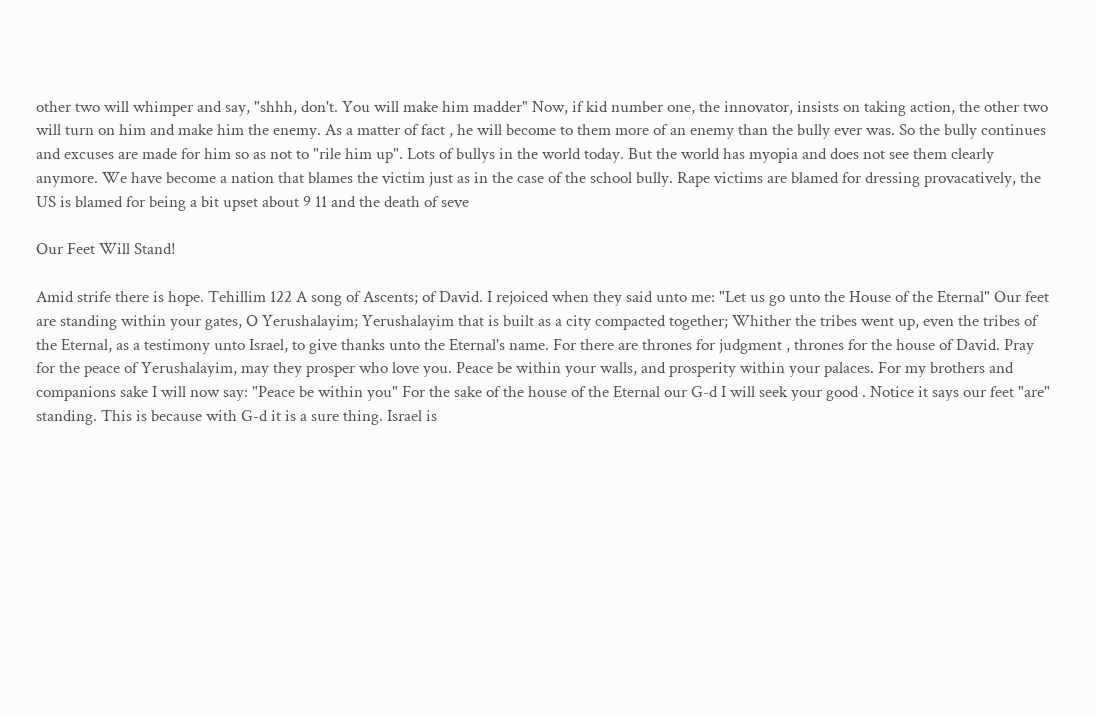other two will whimper and say, "shhh, don't. You will make him madder" Now, if kid number one, the innovator, insists on taking action, the other two will turn on him and make him the enemy. As a matter of fact , he will become to them more of an enemy than the bully ever was. So the bully continues and excuses are made for him so as not to "rile him up". Lots of bullys in the world today. But the world has myopia and does not see them clearly anymore. We have become a nation that blames the victim just as in the case of the school bully. Rape victims are blamed for dressing provacatively, the US is blamed for being a bit upset about 9 11 and the death of seve

Our Feet Will Stand!

Amid strife there is hope. Tehillim 122 A song of Ascents; of David. I rejoiced when they said unto me: "Let us go unto the House of the Eternal" Our feet are standing within your gates, O Yerushalayim; Yerushalayim that is built as a city compacted together; Whither the tribes went up, even the tribes of the Eternal, as a testimony unto Israel, to give thanks unto the Eternal's name. For there are thrones for judgment , thrones for the house of David. Pray for the peace of Yerushalayim, may they prosper who love you. Peace be within your walls, and prosperity within your palaces. For my brothers and companions sake I will now say: "Peace be within you" For the sake of the house of the Eternal our G-d I will seek your good . Notice it says our feet "are" standing. This is because with G-d it is a sure thing. Israel is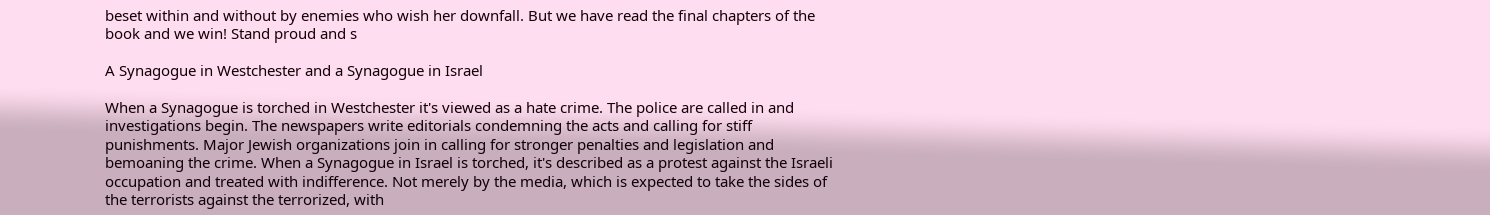beset within and without by enemies who wish her downfall. But we have read the final chapters of the book and we win! Stand proud and s

A Synagogue in Westchester and a Synagogue in Israel

When a Synagogue is torched in Westchester it's viewed as a hate crime. The police are called in and investigations begin. The newspapers write editorials condemning the acts and calling for stiff punishments. Major Jewish organizations join in calling for stronger penalties and legislation and bemoaning the crime. When a Synagogue in Israel is torched, it's described as a protest against the Israeli occupation and treated with indifference. Not merely by the media, which is expected to take the sides of the terrorists against the terrorized, with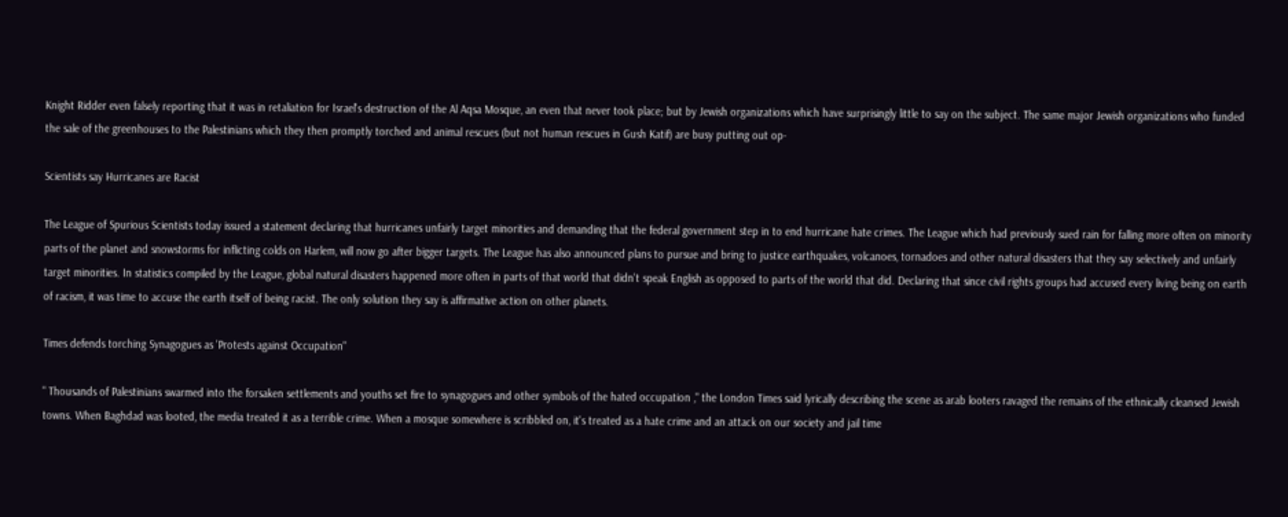Knight Ridder even falsely reporting that it was in retaliation for Israel's destruction of the Al Aqsa Mosque, an even that never took place; but by Jewish organizations which have surprisingly little to say on the subject. The same major Jewish organizations who funded the sale of the greenhouses to the Palestinians which they then promptly torched and animal rescues (but not human rescues in Gush Katif) are busy putting out op-

Scientists say Hurricanes are Racist

The League of Spurious Scientists today issued a statement declaring that hurricanes unfairly target minorities and demanding that the federal government step in to end hurricane hate crimes. The League which had previously sued rain for falling more often on minority parts of the planet and snowstorms for inflicting colds on Harlem, will now go after bigger targets. The League has also announced plans to pursue and bring to justice earthquakes, volcanoes, tornadoes and other natural disasters that they say selectively and unfairly target minorities. In statistics compiled by the League, global natural disasters happened more often in parts of that world that didn't speak English as opposed to parts of the world that did. Declaring that since civil rights groups had accused every living being on earth of racism, it was time to accuse the earth itself of being racist. The only solution they say is affirmative action on other planets.

Times defends torching Synagogues as 'Protests against Occupation"

" Thousands of Palestinians swarmed into the forsaken settlements and youths set fire to synagogues and other symbols of the hated occupation ," the London Times said lyrically describing the scene as arab looters ravaged the remains of the ethnically cleansed Jewish towns. When Baghdad was looted, the media treated it as a terrible crime. When a mosque somewhere is scribbled on, it's treated as a hate crime and an attack on our society and jail time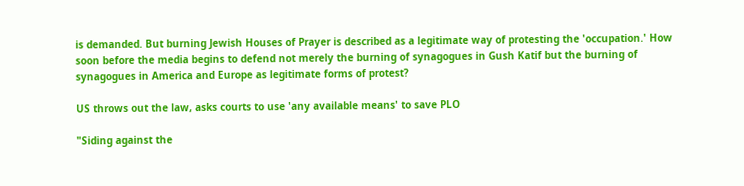is demanded. But burning Jewish Houses of Prayer is described as a legitimate way of protesting the 'occupation.' How soon before the media begins to defend not merely the burning of synagogues in Gush Katif but the burning of synagogues in America and Europe as legitimate forms of protest?

US throws out the law, asks courts to use 'any available means' to save PLO

"Siding against the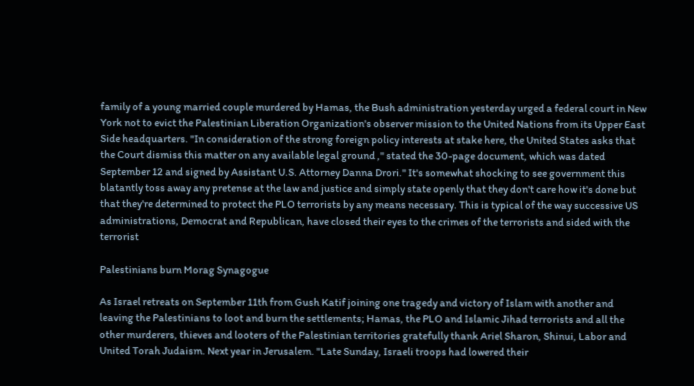family of a young married couple murdered by Hamas, the Bush administration yesterday urged a federal court in New York not to evict the Palestinian Liberation Organization's observer mission to the United Nations from its Upper East Side headquarters. "In consideration of the strong foreign policy interests at stake here, the United States asks that the Court dismiss this matter on any available legal ground ," stated the 30-page document, which was dated September 12 and signed by Assistant U.S. Attorney Danna Drori." It's somewhat shocking to see government this blatantly toss away any pretense at the law and justice and simply state openly that they don't care how it's done but that they're determined to protect the PLO terrorists by any means necessary. This is typical of the way successive US administrations, Democrat and Republican, have closed their eyes to the crimes of the terrorists and sided with the terrorist

Palestinians burn Morag Synagogue

As Israel retreats on September 11th from Gush Katif joining one tragedy and victory of Islam with another and leaving the Palestinians to loot and burn the settlements; Hamas, the PLO and Islamic Jihad terrorists and all the other murderers, thieves and looters of the Palestinian territories gratefully thank Ariel Sharon, Shinui, Labor and United Torah Judaism. Next year in Jerusalem. "Late Sunday, Israeli troops had lowered their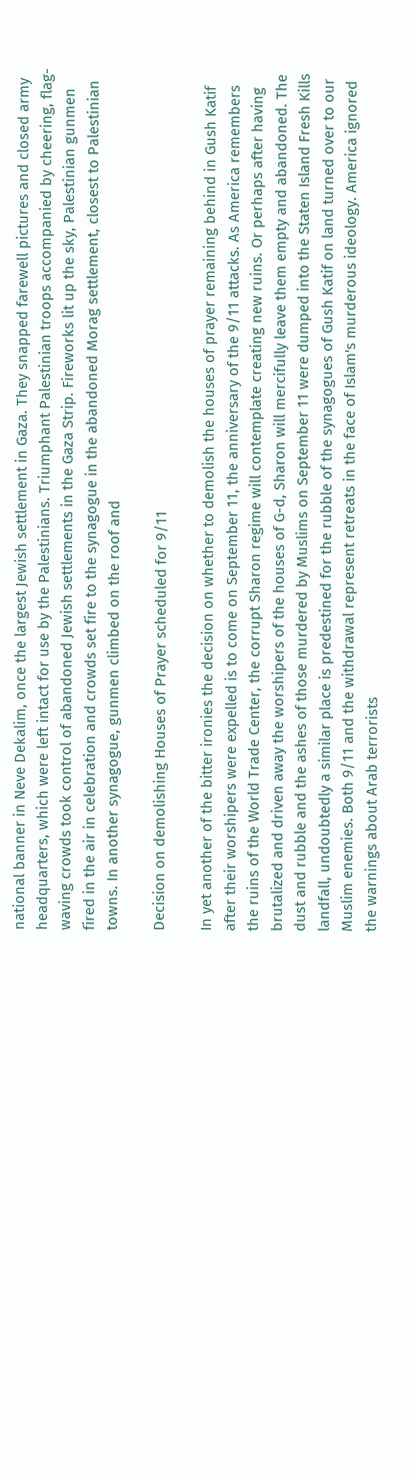national banner in Neve Dekalim, once the largest Jewish settlement in Gaza. They snapped farewell pictures and closed army headquarters, which were left intact for use by the Palestinians. Triumphant Palestinian troops accompanied by cheering, flag-waving crowds took control of abandoned Jewish settlements in the Gaza Strip. Fireworks lit up the sky, Palestinian gunmen fired in the air in celebration and crowds set fire to the synagogue in the abandoned Morag settlement, closest to Palestinian towns. In another synagogue, gunmen climbed on the roof and

Decision on demolishing Houses of Prayer scheduled for 9/11

In yet another of the bitter ironies the decision on whether to demolish the houses of prayer remaining behind in Gush Katif after their worshipers were expelled is to come on September 11, the anniversary of the 9/11 attacks. As America remembers the ruins of the World Trade Center, the corrupt Sharon regime will contemplate creating new ruins. Or perhaps after having brutalized and driven away the worshipers of the houses of G-d, Sharon will mercifully leave them empty and abandoned. The dust and rubble and the ashes of those murdered by Muslims on September 11 were dumped into the Staten Island Fresh Kills landfall, undoubtedly a similar place is predestined for the rubble of the synagogues of Gush Katif on land turned over to our Muslim enemies. Both 9/11 and the withdrawal represent retreats in the face of Islam's murderous ideology. America ignored the warnings about Arab terrorists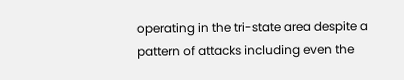operating in the tri-state area despite a pattern of attacks including even the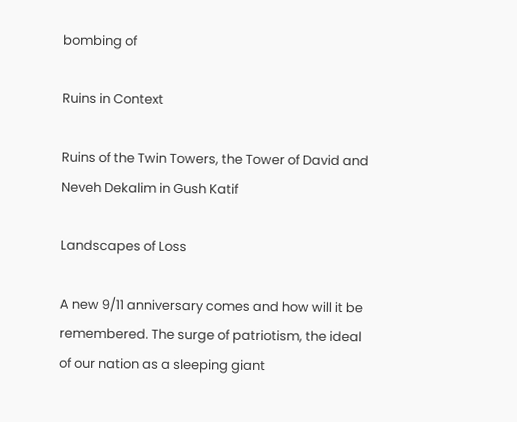bombing of

Ruins in Context

Ruins of the Twin Towers, the Tower of David and Neveh Dekalim in Gush Katif

Landscapes of Loss

A new 9/11 anniversary comes and how will it be remembered. The surge of patriotism, the ideal of our nation as a sleeping giant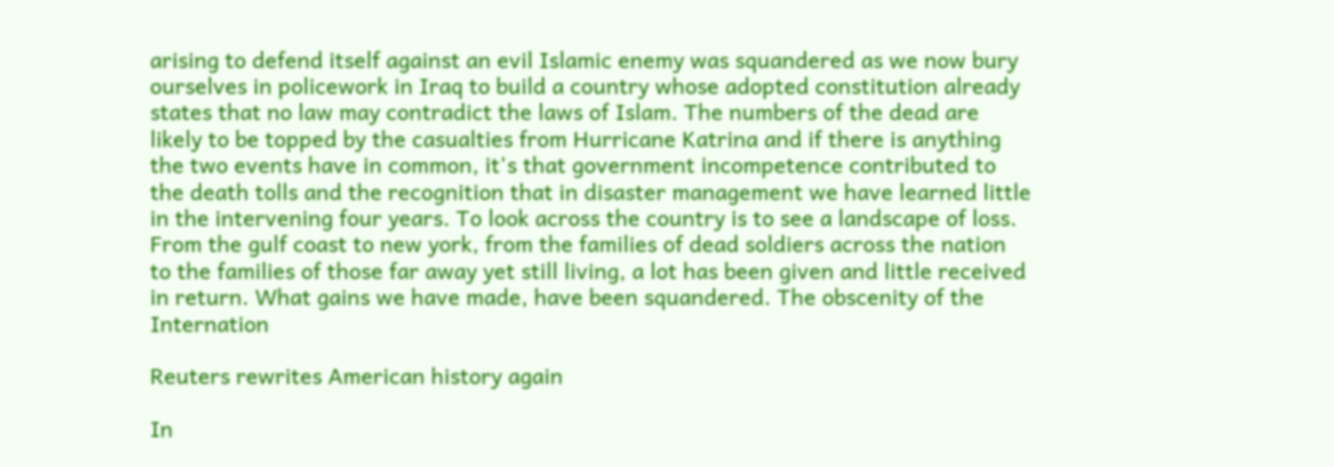arising to defend itself against an evil Islamic enemy was squandered as we now bury ourselves in policework in Iraq to build a country whose adopted constitution already states that no law may contradict the laws of Islam. The numbers of the dead are likely to be topped by the casualties from Hurricane Katrina and if there is anything the two events have in common, it's that government incompetence contributed to the death tolls and the recognition that in disaster management we have learned little in the intervening four years. To look across the country is to see a landscape of loss. From the gulf coast to new york, from the families of dead soldiers across the nation to the families of those far away yet still living, a lot has been given and little received in return. What gains we have made, have been squandered. The obscenity of the Internation

Reuters rewrites American history again

In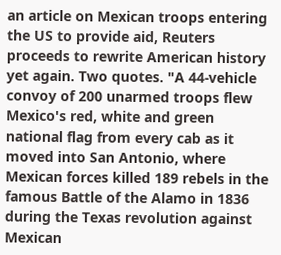an article on Mexican troops entering the US to provide aid, Reuters proceeds to rewrite American history yet again. Two quotes. "A 44-vehicle convoy of 200 unarmed troops flew Mexico's red, white and green national flag from every cab as it moved into San Antonio, where Mexican forces killed 189 rebels in the famous Battle of the Alamo in 1836 during the Texas revolution against Mexican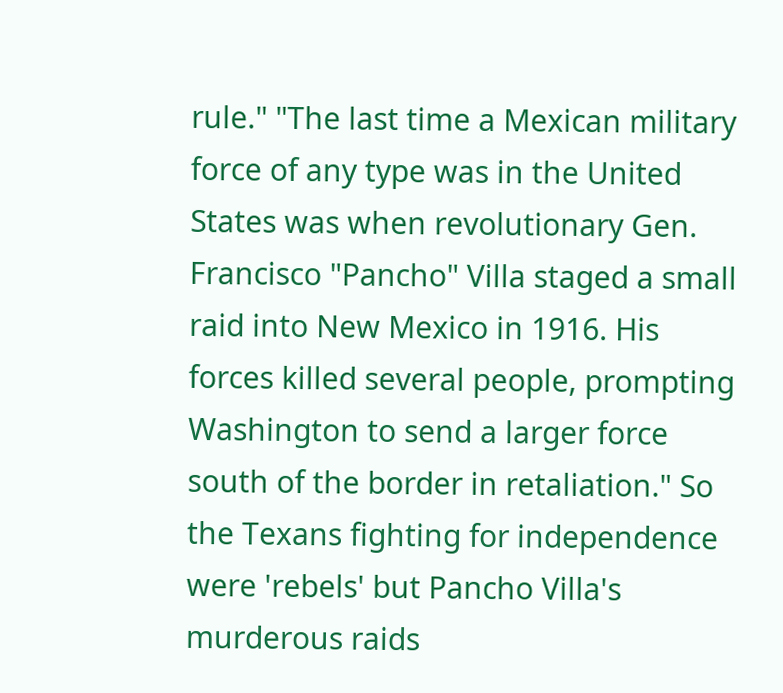rule." "The last time a Mexican military force of any type was in the United States was when revolutionary Gen. Francisco "Pancho" Villa staged a small raid into New Mexico in 1916. His forces killed several people, prompting Washington to send a larger force south of the border in retaliation." So the Texans fighting for independence were 'rebels' but Pancho Villa's murderous raids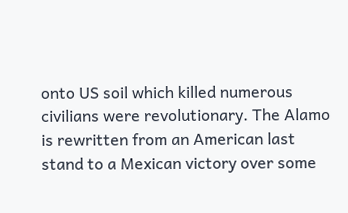onto US soil which killed numerous civilians were revolutionary. The Alamo is rewritten from an American last stand to a Mexican victory over some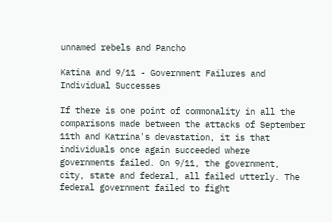unnamed rebels and Pancho

Katina and 9/11 - Government Failures and Individual Successes

If there is one point of commonality in all the comparisons made between the attacks of September 11th and Katrina's devastation, it is that individuals once again succeeded where governments failed. On 9/11, the government, city, state and federal, all failed utterly. The federal government failed to fight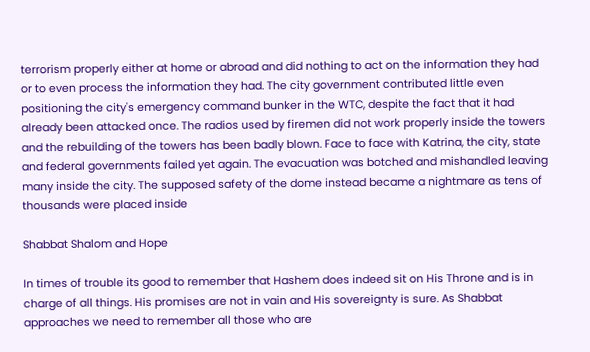terrorism properly either at home or abroad and did nothing to act on the information they had or to even process the information they had. The city government contributed little even positioning the city's emergency command bunker in the WTC, despite the fact that it had already been attacked once. The radios used by firemen did not work properly inside the towers and the rebuilding of the towers has been badly blown. Face to face with Katrina, the city, state and federal governments failed yet again. The evacuation was botched and mishandled leaving many inside the city. The supposed safety of the dome instead became a nightmare as tens of thousands were placed inside

Shabbat Shalom and Hope

In times of trouble its good to remember that Hashem does indeed sit on His Throne and is in charge of all things. His promises are not in vain and His sovereignty is sure. As Shabbat approaches we need to remember all those who are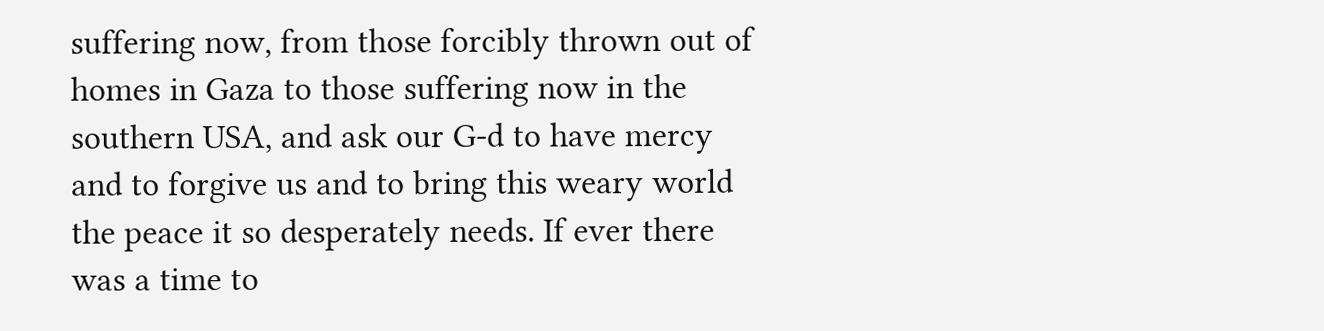suffering now, from those forcibly thrown out of homes in Gaza to those suffering now in the southern USA, and ask our G-d to have mercy and to forgive us and to bring this weary world the peace it so desperately needs. If ever there was a time to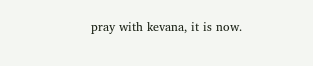pray with kevana, it is now.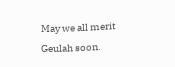May we all merit Geulah soon.